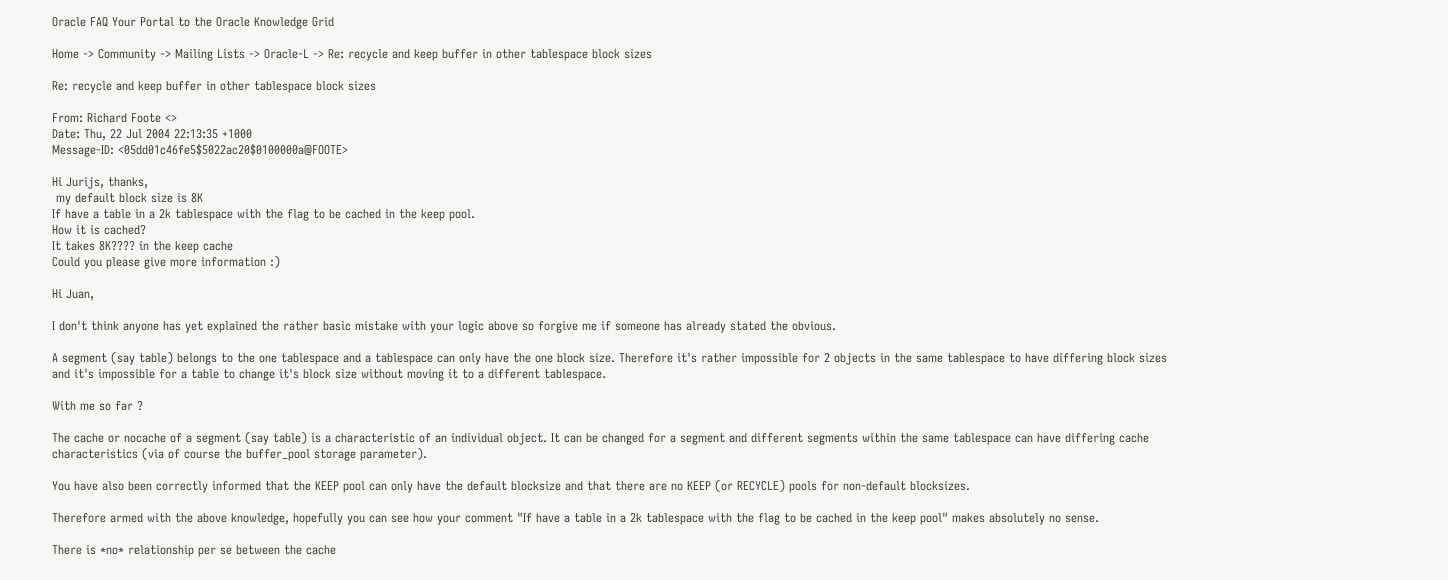Oracle FAQ Your Portal to the Oracle Knowledge Grid

Home -> Community -> Mailing Lists -> Oracle-L -> Re: recycle and keep buffer in other tablespace block sizes

Re: recycle and keep buffer in other tablespace block sizes

From: Richard Foote <>
Date: Thu, 22 Jul 2004 22:13:35 +1000
Message-ID: <05dd01c46fe5$5022ac20$0100000a@FOOTE>

Hi Jurijs, thanks,
 my default block size is 8K
If have a table in a 2k tablespace with the flag to be cached in the keep pool.
How it is cached?
It takes 8K???? in the keep cache
Could you please give more information :)

Hi Juan,

I don't think anyone has yet explained the rather basic mistake with your logic above so forgive me if someone has already stated the obvious.

A segment (say table) belongs to the one tablespace and a tablespace can only have the one block size. Therefore it's rather impossible for 2 objects in the same tablespace to have differing block sizes and it's impossible for a table to change it's block size without moving it to a different tablespace.

With me so far ?

The cache or nocache of a segment (say table) is a characteristic of an individual object. It can be changed for a segment and different segments within the same tablespace can have differing cache characteristics (via of course the buffer_pool storage parameter).

You have also been correctly informed that the KEEP pool can only have the default blocksize and that there are no KEEP (or RECYCLE) pools for non-default blocksizes.

Therefore armed with the above knowledge, hopefully you can see how your comment "If have a table in a 2k tablespace with the flag to be cached in the keep pool" makes absolutely no sense.

There is *no* relationship per se between the cache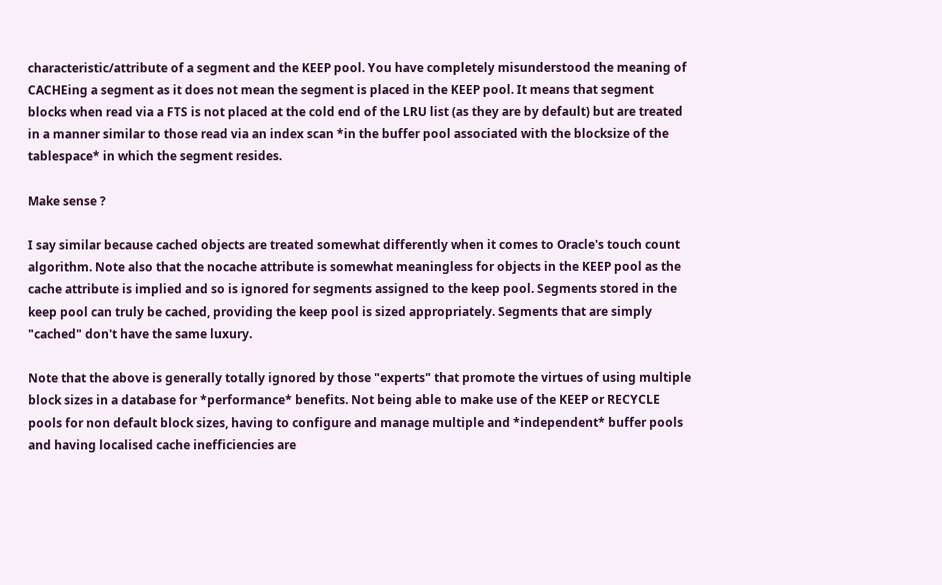characteristic/attribute of a segment and the KEEP pool. You have completely misunderstood the meaning of CACHEing a segment as it does not mean the segment is placed in the KEEP pool. It means that segment blocks when read via a FTS is not placed at the cold end of the LRU list (as they are by default) but are treated in a manner similar to those read via an index scan *in the buffer pool associated with the blocksize of the tablespace* in which the segment resides.

Make sense ?

I say similar because cached objects are treated somewhat differently when it comes to Oracle's touch count algorithm. Note also that the nocache attribute is somewhat meaningless for objects in the KEEP pool as the cache attribute is implied and so is ignored for segments assigned to the keep pool. Segments stored in the keep pool can truly be cached, providing the keep pool is sized appropriately. Segments that are simply "cached" don't have the same luxury.

Note that the above is generally totally ignored by those "experts" that promote the virtues of using multiple block sizes in a database for *performance* benefits. Not being able to make use of the KEEP or RECYCLE pools for non default block sizes, having to configure and manage multiple and *independent* buffer pools and having localised cache inefficiencies are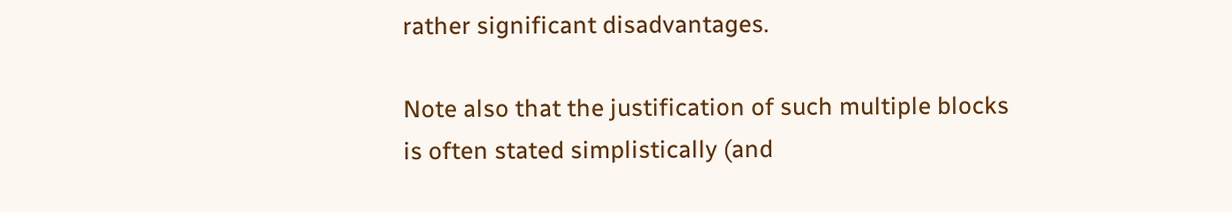rather significant disadvantages.

Note also that the justification of such multiple blocks is often stated simplistically (and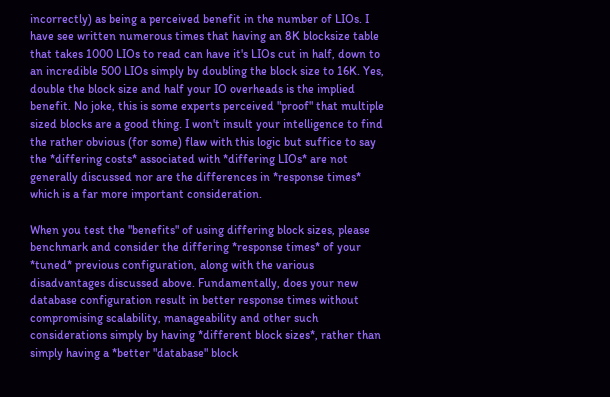incorrectly) as being a perceived benefit in the number of LIOs. I have see written numerous times that having an 8K blocksize table that takes 1000 LIOs to read can have it's LIOs cut in half, down to an incredible 500 LIOs simply by doubling the block size to 16K. Yes, double the block size and half your IO overheads is the implied benefit. No joke, this is some experts perceived "proof" that multiple sized blocks are a good thing. I won't insult your intelligence to find the rather obvious (for some) flaw with this logic but suffice to say the *differing costs* associated with *differing LIOs* are not generally discussed nor are the differences in *response times* which is a far more important consideration.

When you test the "benefits" of using differing block sizes, please benchmark and consider the differing *response times* of your *tuned* previous configuration, along with the various disadvantages discussed above. Fundamentally, does your new database configuration result in better response times without compromising scalability, manageability and other such considerations simply by having *different block sizes*, rather than simply having a *better "database" block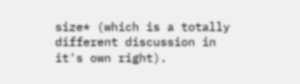size* (which is a totally different discussion in it's own right).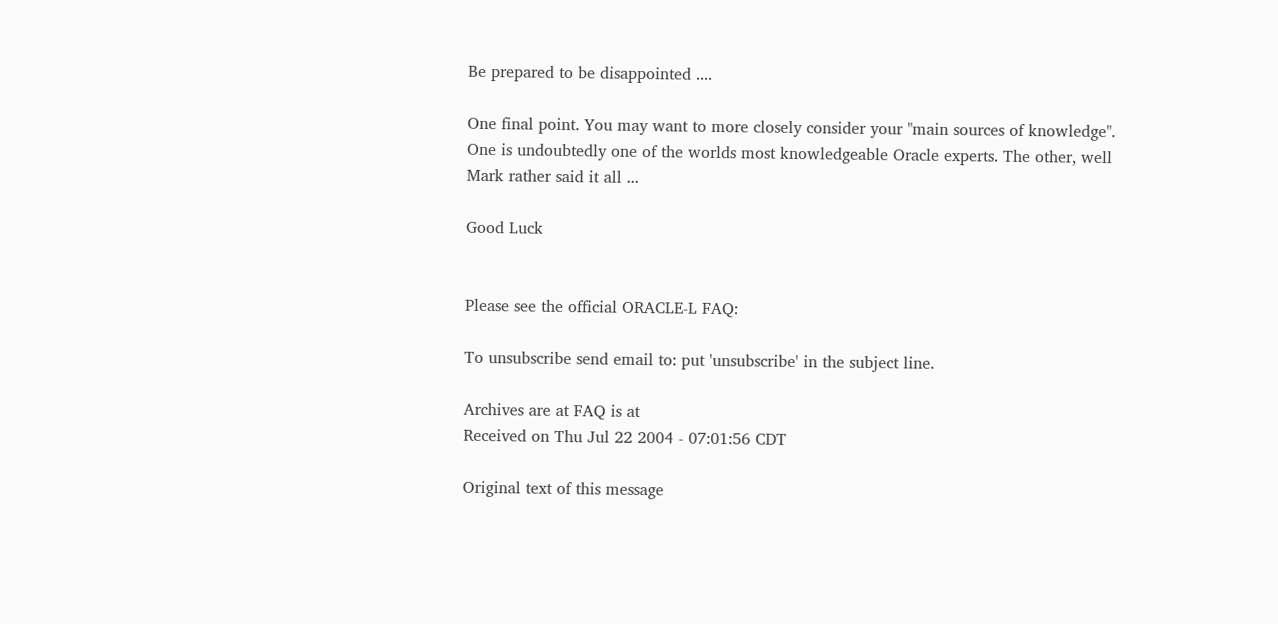Be prepared to be disappointed ....

One final point. You may want to more closely consider your "main sources of knowledge". One is undoubtedly one of the worlds most knowledgeable Oracle experts. The other, well Mark rather said it all ...

Good Luck


Please see the official ORACLE-L FAQ:

To unsubscribe send email to: put 'unsubscribe' in the subject line.

Archives are at FAQ is at
Received on Thu Jul 22 2004 - 07:01:56 CDT

Original text of this message